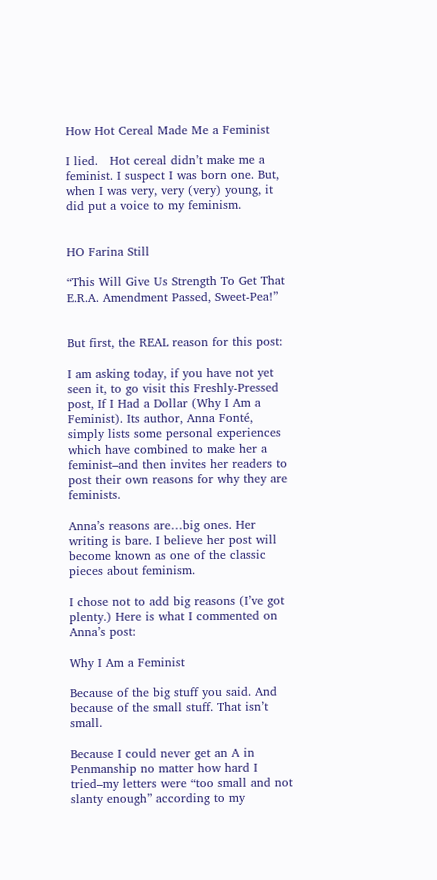How Hot Cereal Made Me a Feminist

I lied.   Hot cereal didn’t make me a feminist. I suspect I was born one. But, when I was very, very (very) young, it did put a voice to my feminism.


HO Farina Still

“This Will Give Us Strength To Get That E.R.A. Amendment Passed, Sweet-Pea!”


But first, the REAL reason for this post:

I am asking today, if you have not yet seen it, to go visit this Freshly-Pressed post, If I Had a Dollar (Why I Am a Feminist). Its author, Anna Fonté, simply lists some personal experiences which have combined to make her a feminist–and then invites her readers to post their own reasons for why they are feminists.

Anna’s reasons are…big ones. Her writing is bare. I believe her post will become known as one of the classic pieces about feminism.

I chose not to add big reasons (I’ve got plenty.) Here is what I commented on Anna’s post:

Why I Am a Feminist

Because of the big stuff you said. And because of the small stuff. That isn’t small.

Because I could never get an A in Penmanship no matter how hard I tried–my letters were “too small and not slanty enough” according to my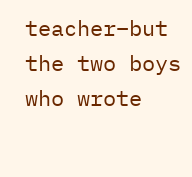teacher–but the two boys who wrote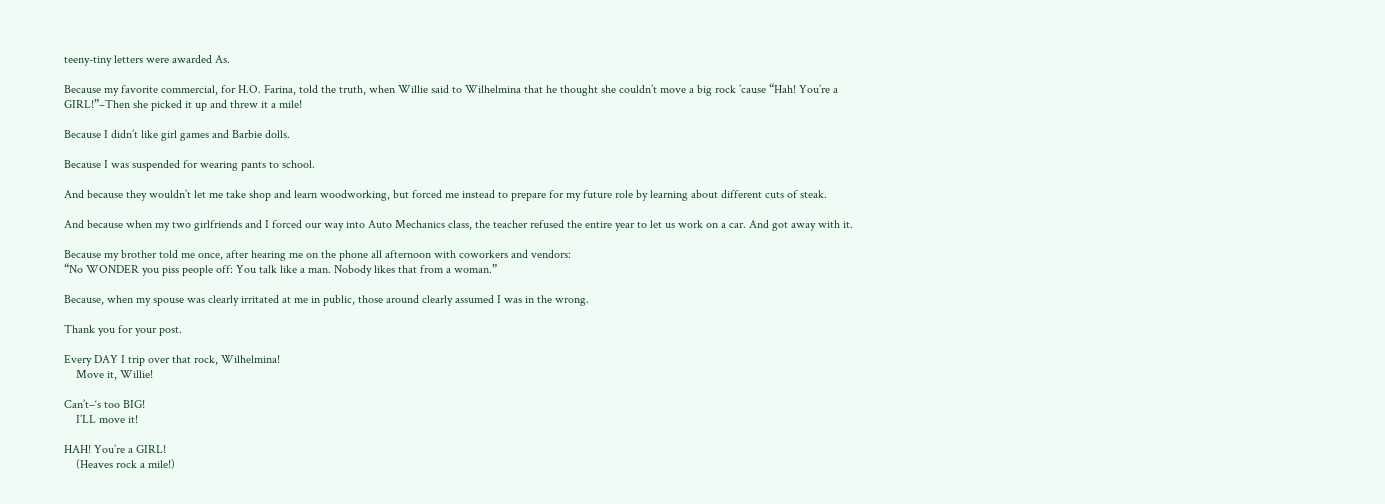teeny-tiny letters were awarded As.

Because my favorite commercial, for H.O. Farina, told the truth, when Willie said to Wilhelmina that he thought she couldn’t move a big rock ’cause “Hah! You’re a GIRL!”–Then she picked it up and threw it a mile!

Because I didn’t like girl games and Barbie dolls.

Because I was suspended for wearing pants to school.

And because they wouldn’t let me take shop and learn woodworking, but forced me instead to prepare for my future role by learning about different cuts of steak.

And because when my two girlfriends and I forced our way into Auto Mechanics class, the teacher refused the entire year to let us work on a car. And got away with it.

Because my brother told me once, after hearing me on the phone all afternoon with coworkers and vendors:
“No WONDER you piss people off: You talk like a man. Nobody likes that from a woman.”

Because, when my spouse was clearly irritated at me in public, those around clearly assumed I was in the wrong.

Thank you for your post.

Every DAY I trip over that rock, Wilhelmina!
    Move it, Willie!

Can’t–‘s too BIG!
    I’LL move it!

HAH! You’re a GIRL!
    (Heaves rock a mile!)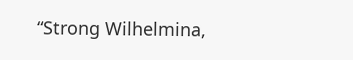“Strong Wilhelmina,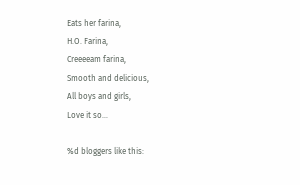Eats her farina,
H.O. Farina,
Creeeeam farina,
Smooth and delicious,
All boys and girls,
Love it so…

%d bloggers like this: